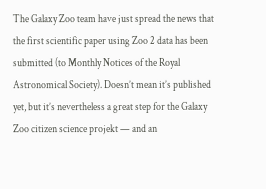The Galaxy Zoo team have just spread the news that the first scientific paper using Zoo 2 data has been submitted (to Monthly Notices of the Royal Astronomical Society). Doesn’t mean it’s published yet, but it’s nevertheless a great step for the Galaxy Zoo citizen science projekt — and an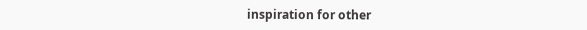inspiration for other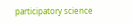participatory science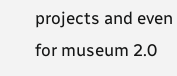projects and even for museum 2.0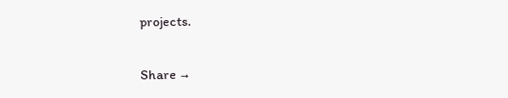projects.

Share →